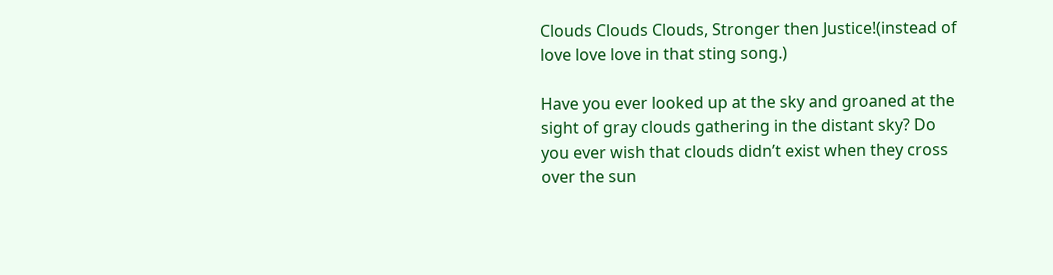Clouds Clouds Clouds, Stronger then Justice!(instead of love love love in that sting song.)

Have you ever looked up at the sky and groaned at the sight of gray clouds gathering in the distant sky? Do you ever wish that clouds didn’t exist when they cross over the sun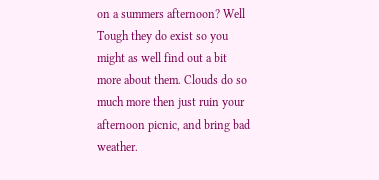on a summers afternoon? Well Tough they do exist so you might as well find out a bit more about them. Clouds do so much more then just ruin your afternoon picnic, and bring bad weather.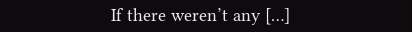If there weren’t any […]